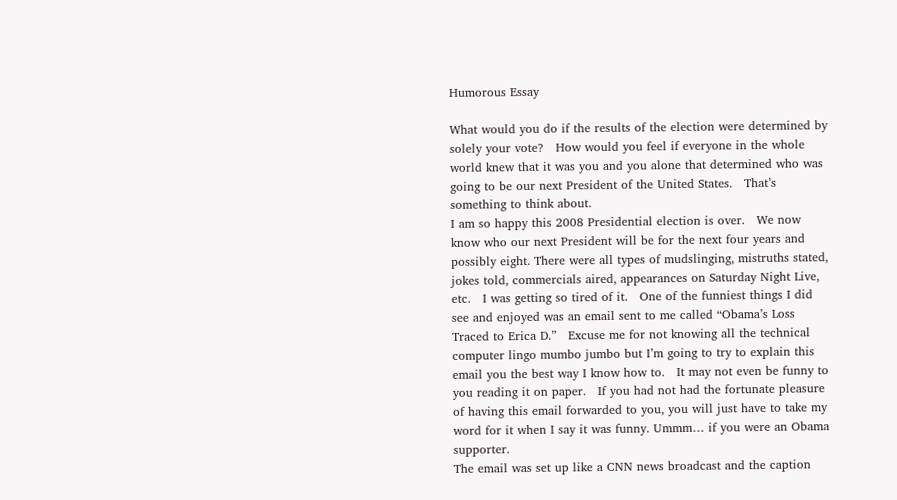Humorous Essay

What would you do if the results of the election were determined by solely your vote?   How would you feel if everyone in the whole world knew that it was you and you alone that determined who was going to be our next President of the United States.   That’s something to think about.
I am so happy this 2008 Presidential election is over.   We now know who our next President will be for the next four years and possibly eight. There were all types of mudslinging, mistruths stated, jokes told, commercials aired, appearances on Saturday Night Live, etc.   I was getting so tired of it.   One of the funniest things I did see and enjoyed was an email sent to me called “Obama’s Loss Traced to Erica D.”   Excuse me for not knowing all the technical computer lingo mumbo jumbo but I’m going to try to explain this email you the best way I know how to.   It may not even be funny to you reading it on paper.   If you had not had the fortunate pleasure of having this email forwarded to you, you will just have to take my word for it when I say it was funny. Ummm… if you were an Obama supporter.
The email was set up like a CNN news broadcast and the caption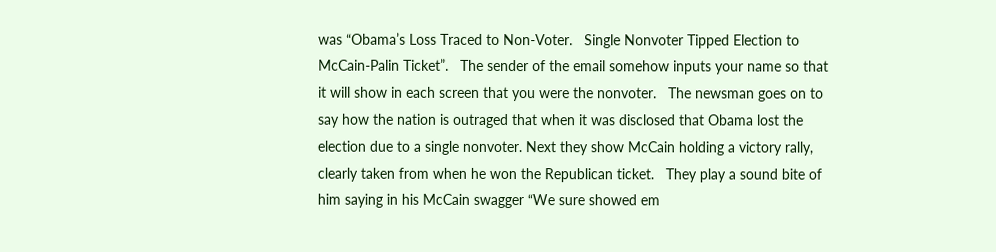was “Obama’s Loss Traced to Non-Voter.   Single Nonvoter Tipped Election to McCain-Palin Ticket”.   The sender of the email somehow inputs your name so that it will show in each screen that you were the nonvoter.   The newsman goes on to say how the nation is outraged that when it was disclosed that Obama lost the election due to a single nonvoter. Next they show McCain holding a victory rally, clearly taken from when he won the Republican ticket.   They play a sound bite of him saying in his McCain swagger “We sure showed em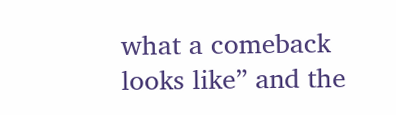what a comeback looks like” and the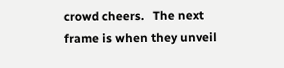crowd cheers.   The next frame is when they unveil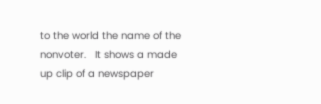to the world the name of the nonvoter.   It shows a made up clip of a newspaper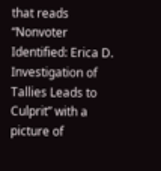that reads “Nonvoter Identified: Erica D. Investigation of Tallies Leads to Culprit” with a picture of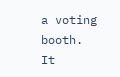a voting booth.   It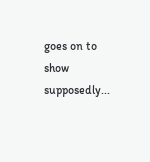goes on to show supposedly...